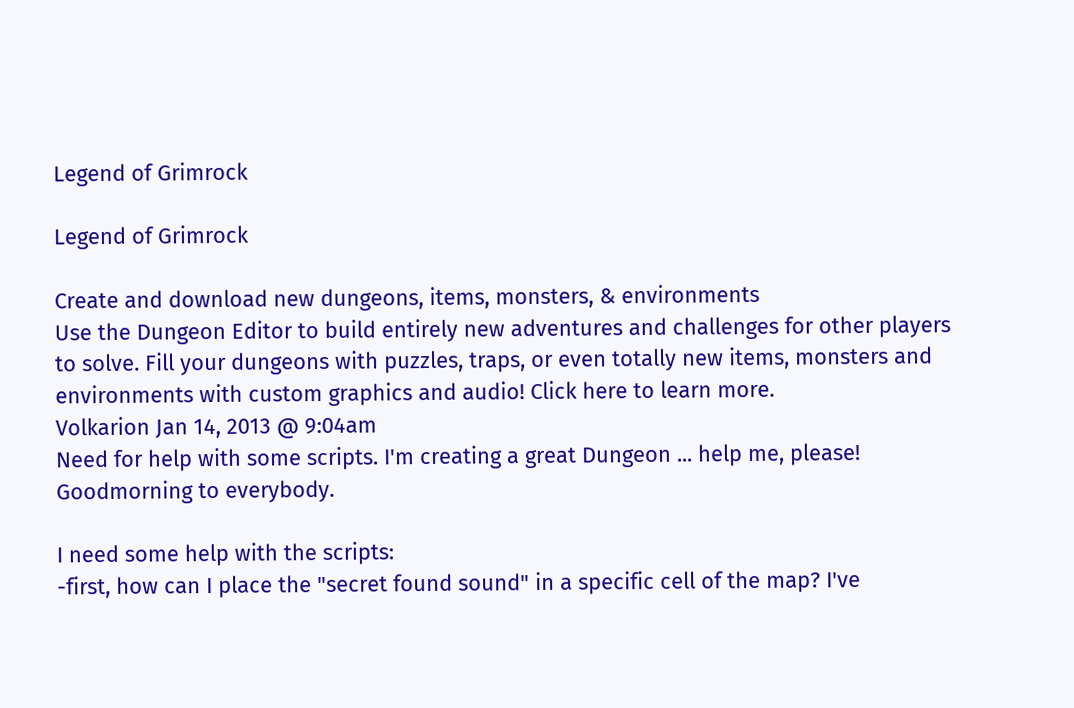Legend of Grimrock

Legend of Grimrock

Create and download new dungeons, items, monsters, & environments
Use the Dungeon Editor to build entirely new adventures and challenges for other players to solve. Fill your dungeons with puzzles, traps, or even totally new items, monsters and environments with custom graphics and audio! Click here to learn more.
Volkarion Jan 14, 2013 @ 9:04am
Need for help with some scripts. I'm creating a great Dungeon ... help me, please!
Goodmorning to everybody.

I need some help with the scripts:
-first, how can I place the "secret found sound" in a specific cell of the map? I've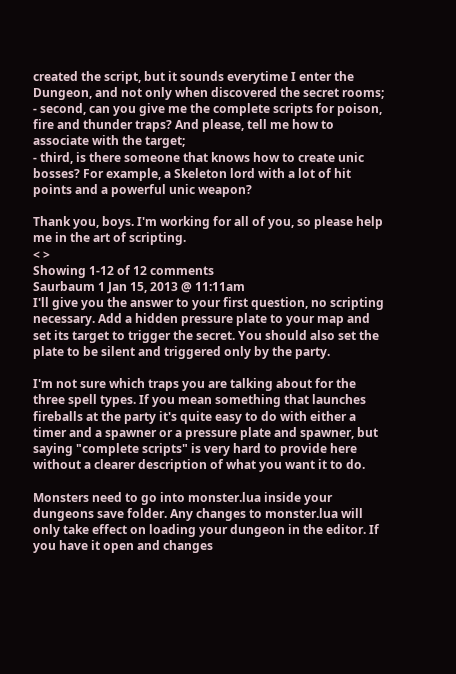created the script, but it sounds everytime I enter the Dungeon, and not only when discovered the secret rooms;
- second, can you give me the complete scripts for poison, fire and thunder traps? And please, tell me how to associate with the target;
- third, is there someone that knows how to create unic bosses? For example, a Skeleton lord with a lot of hit points and a powerful unic weapon?

Thank you, boys. I'm working for all of you, so please help me in the art of scripting.
< >
Showing 1-12 of 12 comments
Saurbaum 1 Jan 15, 2013 @ 11:11am
I'll give you the answer to your first question, no scripting necessary. Add a hidden pressure plate to your map and set its target to trigger the secret. You should also set the plate to be silent and triggered only by the party.

I'm not sure which traps you are talking about for the three spell types. If you mean something that launches fireballs at the party it's quite easy to do with either a timer and a spawner or a pressure plate and spawner, but saying "complete scripts" is very hard to provide here without a clearer description of what you want it to do.

Monsters need to go into monster.lua inside your dungeons save folder. Any changes to monster.lua will only take effect on loading your dungeon in the editor. If you have it open and changes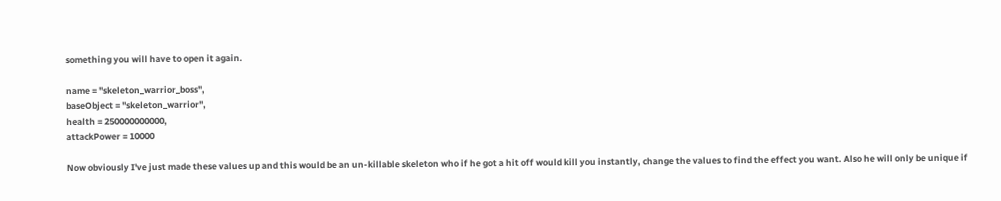something you will have to open it again.

name = "skeleton_warrior_boss",
baseObject = "skeleton_warrior",
health = 250000000000,
attackPower = 10000

Now obviously I've just made these values up and this would be an un-killable skeleton who if he got a hit off would kill you instantly, change the values to find the effect you want. Also he will only be unique if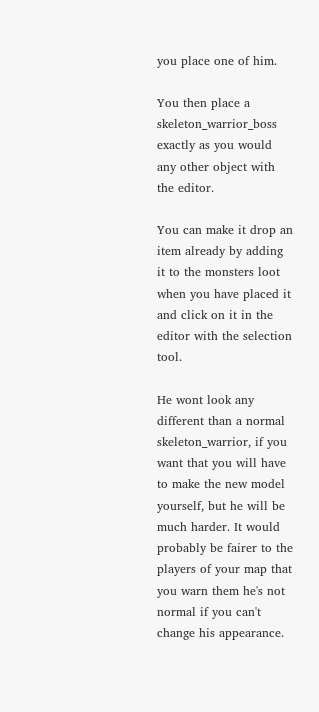you place one of him.

You then place a skeleton_warrior_boss exactly as you would any other object with the editor.

You can make it drop an item already by adding it to the monsters loot when you have placed it and click on it in the editor with the selection tool.

He wont look any different than a normal skeleton_warrior, if you want that you will have to make the new model yourself, but he will be much harder. It would probably be fairer to the players of your map that you warn them he's not normal if you can't change his appearance.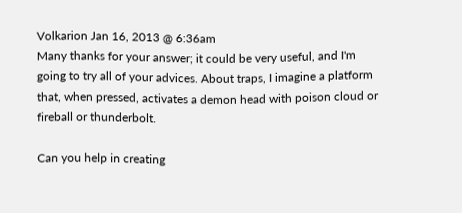Volkarion Jan 16, 2013 @ 6:36am
Many thanks for your answer; it could be very useful, and I'm going to try all of your advices. About traps, I imagine a platform that, when pressed, activates a demon head with poison cloud or fireball or thunderbolt.

Can you help in creating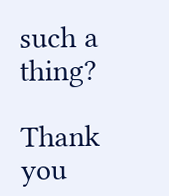such a thing?

Thank you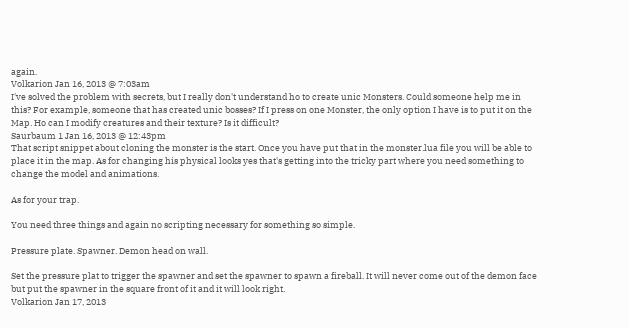again.
Volkarion Jan 16, 2013 @ 7:03am
I've solved the problem with secrets, but I really don't understand ho to create unic Monsters. Could someone help me in this? For example, someone that has created unic bosses? If I press on one Monster, the only option I have is to put it on the Map. Ho can I modify creatures and their texture? Is it difficult?
Saurbaum 1 Jan 16, 2013 @ 12:43pm
That script snippet about cloning the monster is the start. Once you have put that in the monster.lua file you will be able to place it in the map. As for changing his physical looks yes that's getting into the tricky part where you need something to change the model and animations.

As for your trap.

You need three things and again no scripting necessary for something so simple.

Pressure plate. Spawner. Demon head on wall.

Set the pressure plat to trigger the spawner and set the spawner to spawn a fireball. It will never come out of the demon face but put the spawner in the square front of it and it will look right.
Volkarion Jan 17, 2013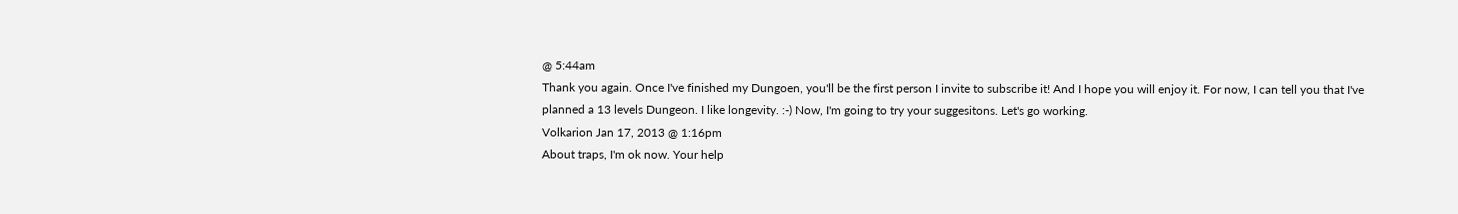@ 5:44am
Thank you again. Once I've finished my Dungoen, you'll be the first person I invite to subscribe it! And I hope you will enjoy it. For now, I can tell you that I've planned a 13 levels Dungeon. I like longevity. :-) Now, I'm going to try your suggesitons. Let's go working.
Volkarion Jan 17, 2013 @ 1:16pm
About traps, I'm ok now. Your help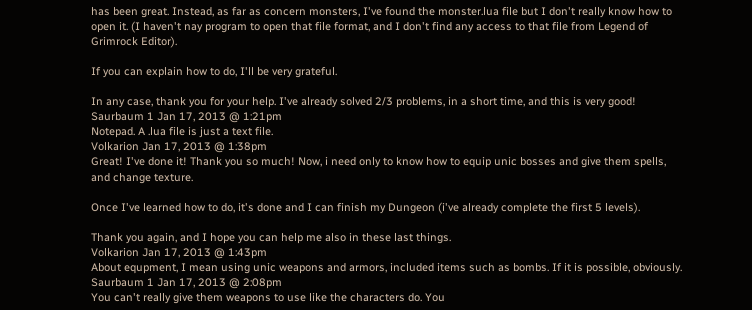has been great. Instead, as far as concern monsters, I've found the monster.lua file but I don't really know how to open it. (I haven't nay program to open that file format, and I don't find any access to that file from Legend of Grimrock Editor).

If you can explain how to do, I'll be very grateful.

In any case, thank you for your help. I've already solved 2/3 problems, in a short time, and this is very good!
Saurbaum 1 Jan 17, 2013 @ 1:21pm
Notepad. A .lua file is just a text file.
Volkarion Jan 17, 2013 @ 1:38pm
Great! I've done it! Thank you so much! Now, i need only to know how to equip unic bosses and give them spells, and change texture.

Once I've learned how to do, it's done and I can finish my Dungeon (i've already complete the first 5 levels).

Thank you again, and I hope you can help me also in these last things.
Volkarion Jan 17, 2013 @ 1:43pm
About equpment, I mean using unic weapons and armors, included items such as bombs. If it is possible, obviously.
Saurbaum 1 Jan 17, 2013 @ 2:08pm
You can't really give them weapons to use like the characters do. You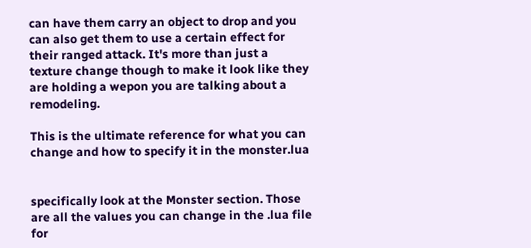can have them carry an object to drop and you can also get them to use a certain effect for their ranged attack. It's more than just a texture change though to make it look like they are holding a wepon you are talking about a remodeling.

This is the ultimate reference for what you can change and how to specify it in the monster.lua


specifically look at the Monster section. Those are all the values you can change in the .lua file for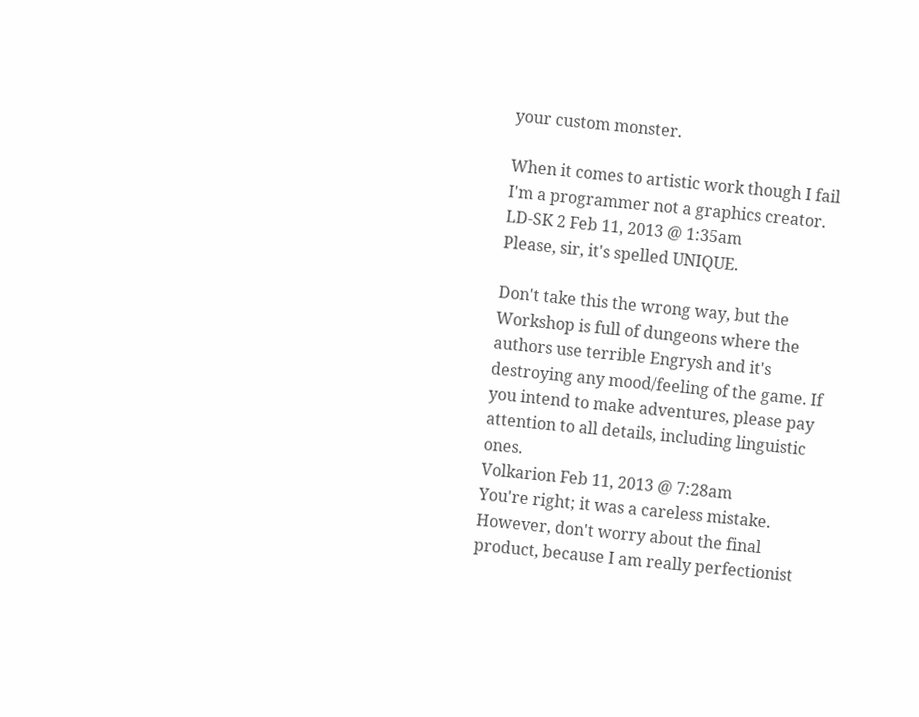your custom monster.

When it comes to artistic work though I fail I'm a programmer not a graphics creator.
LD-SK 2 Feb 11, 2013 @ 1:35am
Please, sir, it's spelled UNIQUE.

Don't take this the wrong way, but the Workshop is full of dungeons where the authors use terrible Engrysh and it's destroying any mood/feeling of the game. If you intend to make adventures, please pay attention to all details, including linguistic ones.
Volkarion Feb 11, 2013 @ 7:28am
You're right; it was a careless mistake. However, don't worry about the final product, because I am really perfectionist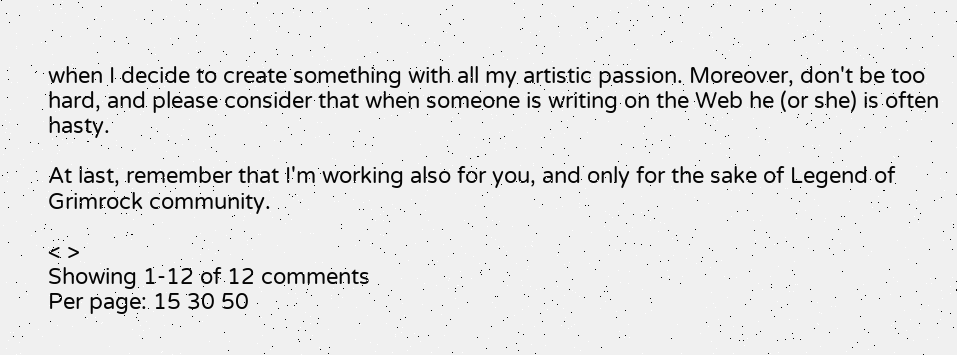when I decide to create something with all my artistic passion. Moreover, don't be too hard, and please consider that when someone is writing on the Web he (or she) is often hasty.

At last, remember that I'm working also for you, and only for the sake of Legend of Grimrock community.

< >
Showing 1-12 of 12 comments
Per page: 15 30 50